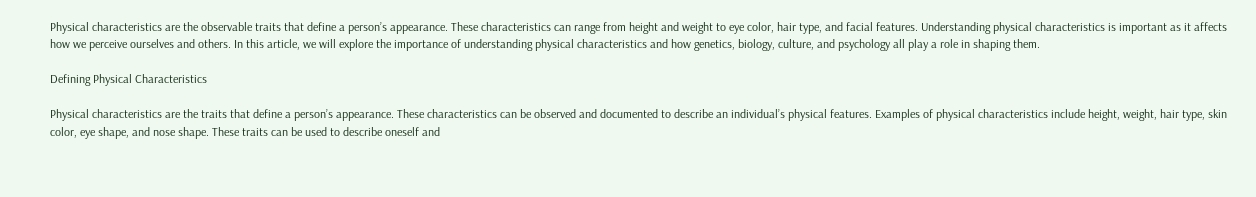Physical characteristics are the observable traits that define a person’s appearance. These characteristics can range from height and weight to eye color, hair type, and facial features. Understanding physical characteristics is important as it affects how we perceive ourselves and others. In this article, we will explore the importance of understanding physical characteristics and how genetics, biology, culture, and psychology all play a role in shaping them.

Defining Physical Characteristics

Physical characteristics are the traits that define a person’s appearance. These characteristics can be observed and documented to describe an individual’s physical features. Examples of physical characteristics include height, weight, hair type, skin color, eye shape, and nose shape. These traits can be used to describe oneself and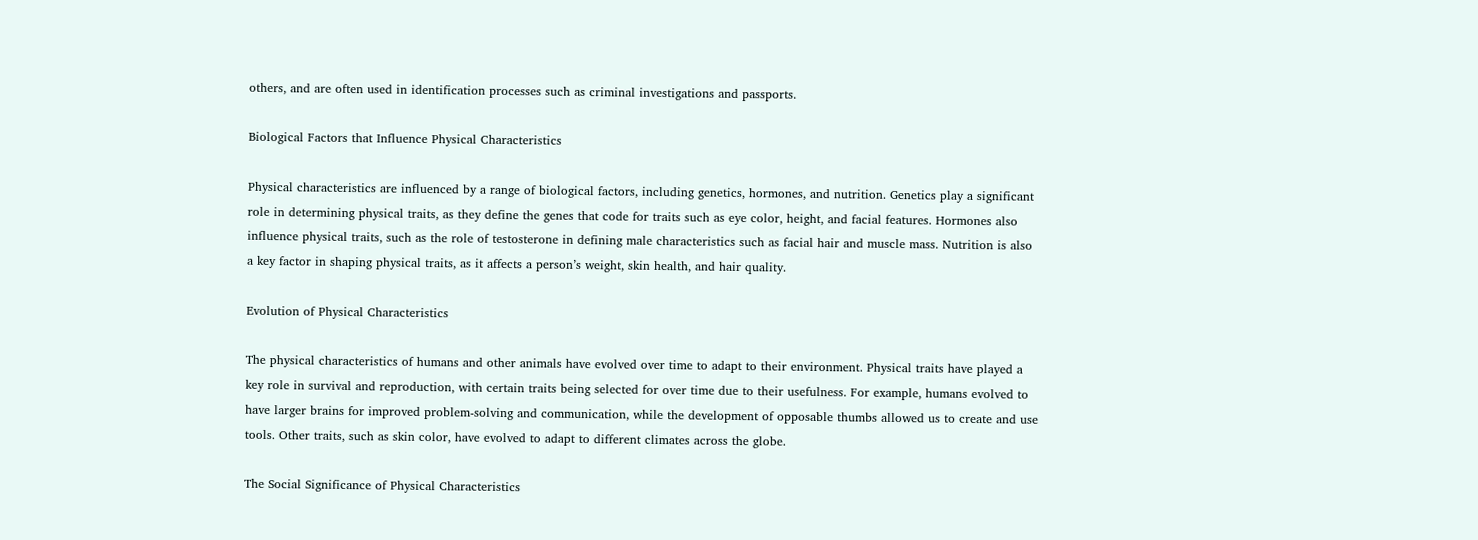others, and are often used in identification processes such as criminal investigations and passports.

Biological Factors that Influence Physical Characteristics

Physical characteristics are influenced by a range of biological factors, including genetics, hormones, and nutrition. Genetics play a significant role in determining physical traits, as they define the genes that code for traits such as eye color, height, and facial features. Hormones also influence physical traits, such as the role of testosterone in defining male characteristics such as facial hair and muscle mass. Nutrition is also a key factor in shaping physical traits, as it affects a person’s weight, skin health, and hair quality.

Evolution of Physical Characteristics

The physical characteristics of humans and other animals have evolved over time to adapt to their environment. Physical traits have played a key role in survival and reproduction, with certain traits being selected for over time due to their usefulness. For example, humans evolved to have larger brains for improved problem-solving and communication, while the development of opposable thumbs allowed us to create and use tools. Other traits, such as skin color, have evolved to adapt to different climates across the globe.

The Social Significance of Physical Characteristics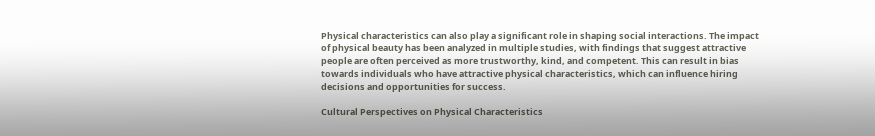Physical characteristics can also play a significant role in shaping social interactions. The impact of physical beauty has been analyzed in multiple studies, with findings that suggest attractive people are often perceived as more trustworthy, kind, and competent. This can result in bias towards individuals who have attractive physical characteristics, which can influence hiring decisions and opportunities for success.

Cultural Perspectives on Physical Characteristics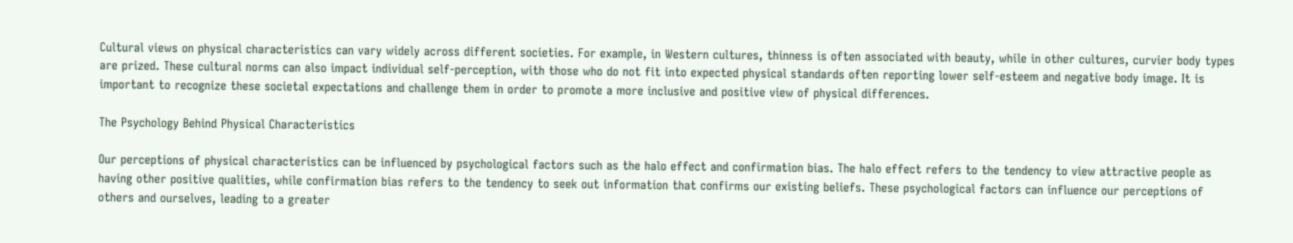Cultural views on physical characteristics can vary widely across different societies. For example, in Western cultures, thinness is often associated with beauty, while in other cultures, curvier body types are prized. These cultural norms can also impact individual self-perception, with those who do not fit into expected physical standards often reporting lower self-esteem and negative body image. It is important to recognize these societal expectations and challenge them in order to promote a more inclusive and positive view of physical differences.

The Psychology Behind Physical Characteristics

Our perceptions of physical characteristics can be influenced by psychological factors such as the halo effect and confirmation bias. The halo effect refers to the tendency to view attractive people as having other positive qualities, while confirmation bias refers to the tendency to seek out information that confirms our existing beliefs. These psychological factors can influence our perceptions of others and ourselves, leading to a greater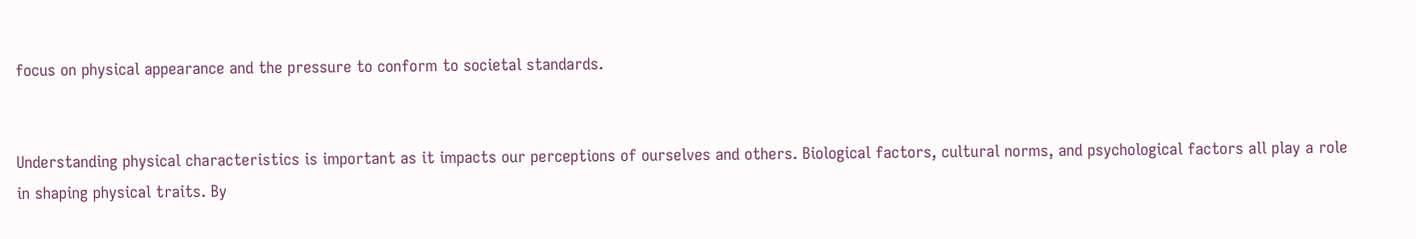focus on physical appearance and the pressure to conform to societal standards.


Understanding physical characteristics is important as it impacts our perceptions of ourselves and others. Biological factors, cultural norms, and psychological factors all play a role in shaping physical traits. By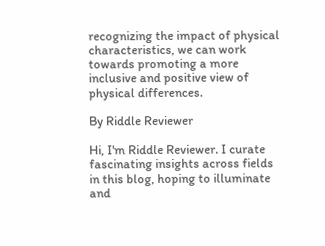recognizing the impact of physical characteristics, we can work towards promoting a more inclusive and positive view of physical differences.

By Riddle Reviewer

Hi, I'm Riddle Reviewer. I curate fascinating insights across fields in this blog, hoping to illuminate and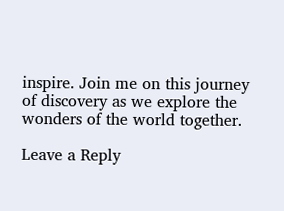inspire. Join me on this journey of discovery as we explore the wonders of the world together.

Leave a Reply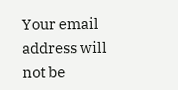Your email address will not be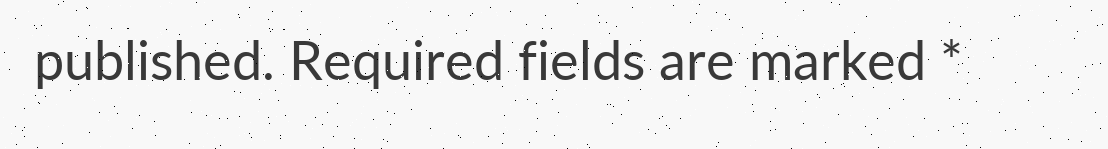published. Required fields are marked *